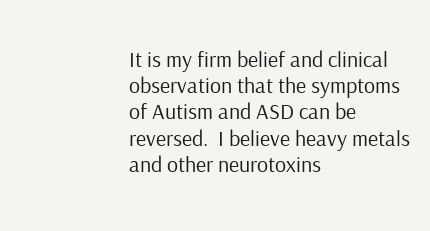It is my firm belief and clinical observation that the symptoms of Autism and ASD can be reversed.  I believe heavy metals and other neurotoxins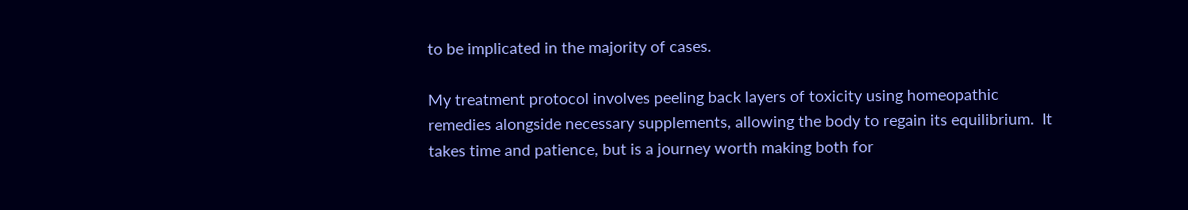to be implicated in the majority of cases.

My treatment protocol involves peeling back layers of toxicity using homeopathic remedies alongside necessary supplements, allowing the body to regain its equilibrium.  It takes time and patience, but is a journey worth making both for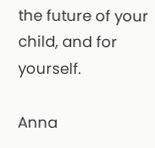the future of your child, and for yourself.

Anna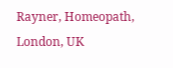Rayner, Homeopath, London, UK